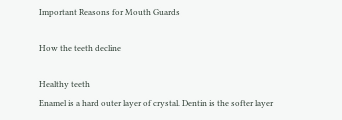Important Reasons for Mouth Guards

How the teeth decline

Healthy teeth
Enamel is a hard outer layer of crystal. Dentin is the softer layer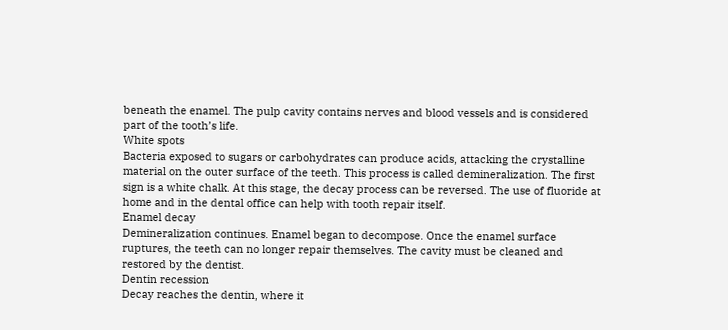beneath the enamel. The pulp cavity contains nerves and blood vessels and is considered part of the tooth’s life.
White spots
Bacteria exposed to sugars or carbohydrates can produce acids, attacking the crystalline material on the outer surface of the teeth. This process is called demineralization. The first sign is a white chalk. At this stage, the decay process can be reversed. The use of fluoride at home and in the dental office can help with tooth repair itself.
Enamel decay
Demineralization continues. Enamel began to decompose. Once the enamel surface ruptures, the teeth can no longer repair themselves. The cavity must be cleaned and restored by the dentist.
Dentin recession
Decay reaches the dentin, where it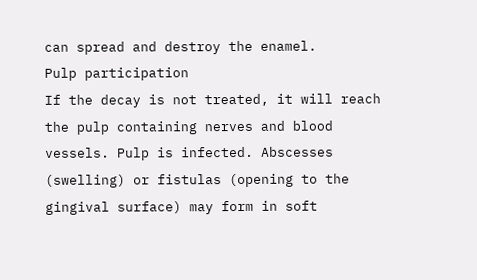can spread and destroy the enamel.
Pulp participation
If the decay is not treated, it will reach the pulp containing nerves and blood vessels. Pulp is infected. Abscesses (swelling) or fistulas (opening to the gingival surface) may form in soft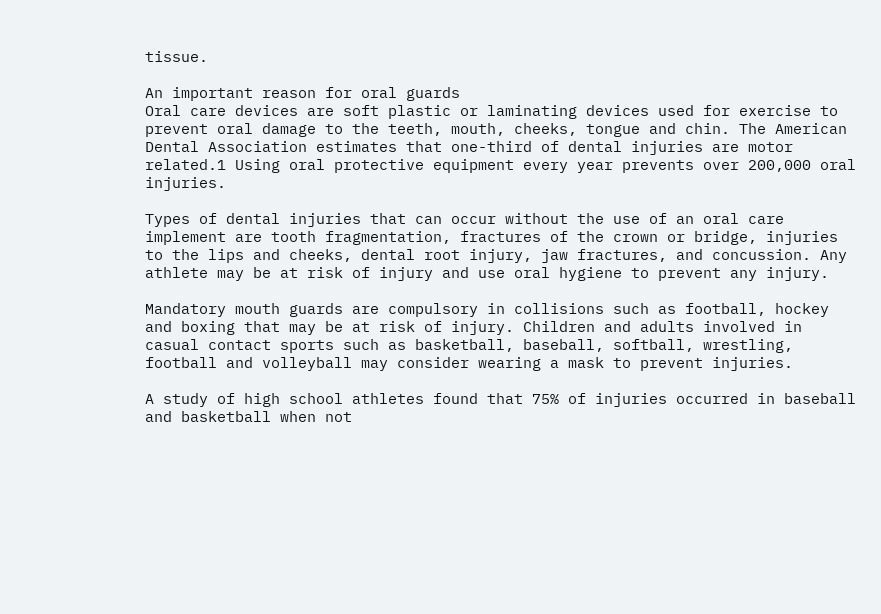tissue.

An important reason for oral guards
Oral care devices are soft plastic or laminating devices used for exercise to prevent oral damage to the teeth, mouth, cheeks, tongue and chin. The American Dental Association estimates that one-third of dental injuries are motor related.1 Using oral protective equipment every year prevents over 200,000 oral injuries.

Types of dental injuries that can occur without the use of an oral care implement are tooth fragmentation, fractures of the crown or bridge, injuries to the lips and cheeks, dental root injury, jaw fractures, and concussion. Any athlete may be at risk of injury and use oral hygiene to prevent any injury.

Mandatory mouth guards are compulsory in collisions such as football, hockey and boxing that may be at risk of injury. Children and adults involved in casual contact sports such as basketball, baseball, softball, wrestling, football and volleyball may consider wearing a mask to prevent injuries.

A study of high school athletes found that 75% of injuries occurred in baseball and basketball when not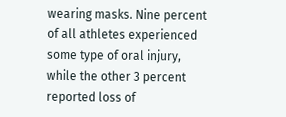wearing masks. Nine percent of all athletes experienced some type of oral injury, while the other 3 percent reported loss of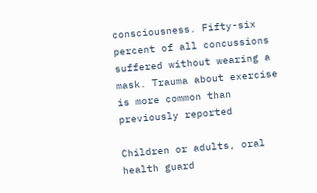consciousness. Fifty-six percent of all concussions suffered without wearing a mask. Trauma about exercise is more common than previously reported

Children or adults, oral health guard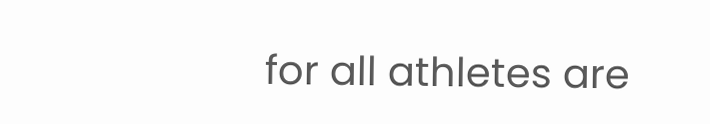for all athletes are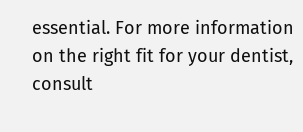essential. For more information on the right fit for your dentist, consult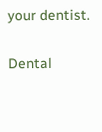your dentist.

Dental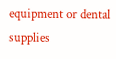equipment or dental supplies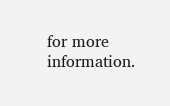for more information.